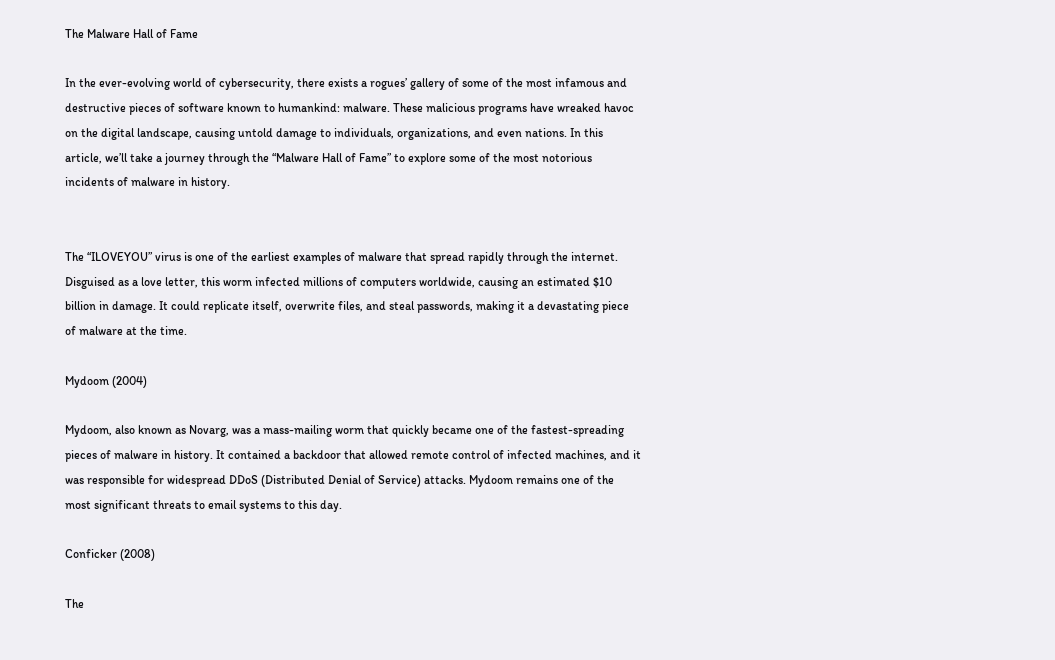The Malware Hall of Fame

In the ever-evolving world of cybersecurity, there exists a rogues’ gallery of some of the most infamous and destructive pieces of software known to humankind: malware. These malicious programs have wreaked havoc on the digital landscape, causing untold damage to individuals, organizations, and even nations. In this article, we’ll take a journey through the “Malware Hall of Fame” to explore some of the most notorious incidents of malware in history.


The “ILOVEYOU” virus is one of the earliest examples of malware that spread rapidly through the internet. Disguised as a love letter, this worm infected millions of computers worldwide, causing an estimated $10 billion in damage. It could replicate itself, overwrite files, and steal passwords, making it a devastating piece of malware at the time.

Mydoom (2004)

Mydoom, also known as Novarg, was a mass-mailing worm that quickly became one of the fastest-spreading pieces of malware in history. It contained a backdoor that allowed remote control of infected machines, and it was responsible for widespread DDoS (Distributed Denial of Service) attacks. Mydoom remains one of the most significant threats to email systems to this day.

Conficker (2008)

The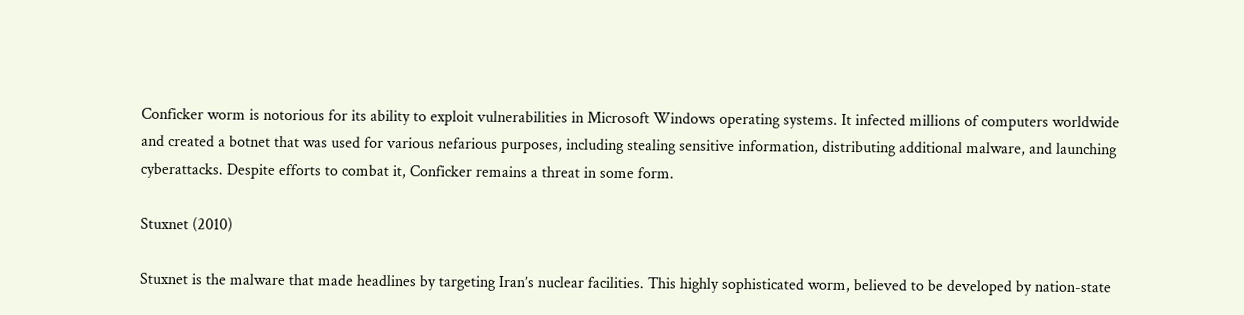Conficker worm is notorious for its ability to exploit vulnerabilities in Microsoft Windows operating systems. It infected millions of computers worldwide and created a botnet that was used for various nefarious purposes, including stealing sensitive information, distributing additional malware, and launching cyberattacks. Despite efforts to combat it, Conficker remains a threat in some form.

Stuxnet (2010)

Stuxnet is the malware that made headlines by targeting Iran’s nuclear facilities. This highly sophisticated worm, believed to be developed by nation-state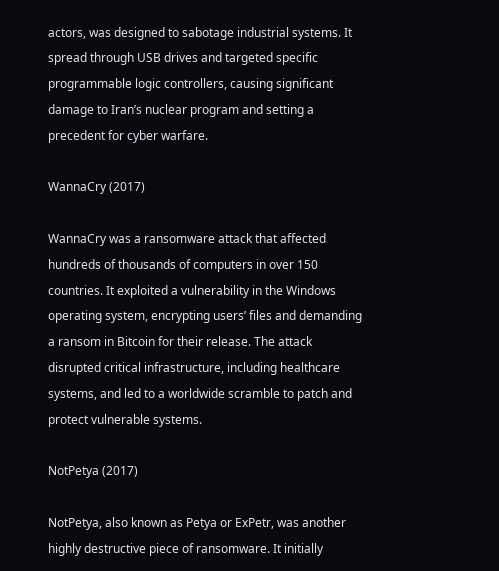actors, was designed to sabotage industrial systems. It spread through USB drives and targeted specific programmable logic controllers, causing significant damage to Iran’s nuclear program and setting a precedent for cyber warfare.

WannaCry (2017)

WannaCry was a ransomware attack that affected hundreds of thousands of computers in over 150 countries. It exploited a vulnerability in the Windows operating system, encrypting users’ files and demanding a ransom in Bitcoin for their release. The attack disrupted critical infrastructure, including healthcare systems, and led to a worldwide scramble to patch and protect vulnerable systems.

NotPetya (2017)

NotPetya, also known as Petya or ExPetr, was another highly destructive piece of ransomware. It initially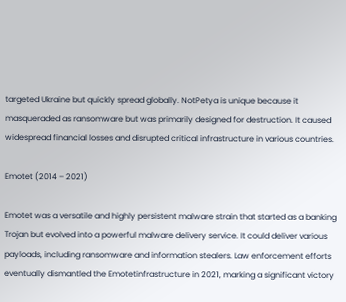targeted Ukraine but quickly spread globally. NotPetya is unique because it masqueraded as ransomware but was primarily designed for destruction. It caused widespread financial losses and disrupted critical infrastructure in various countries.

Emotet (2014 – 2021)

Emotet was a versatile and highly persistent malware strain that started as a banking Trojan but evolved into a powerful malware delivery service. It could deliver various payloads, including ransomware and information stealers. Law enforcement efforts eventually dismantled the Emotetinfrastructure in 2021, marking a significant victory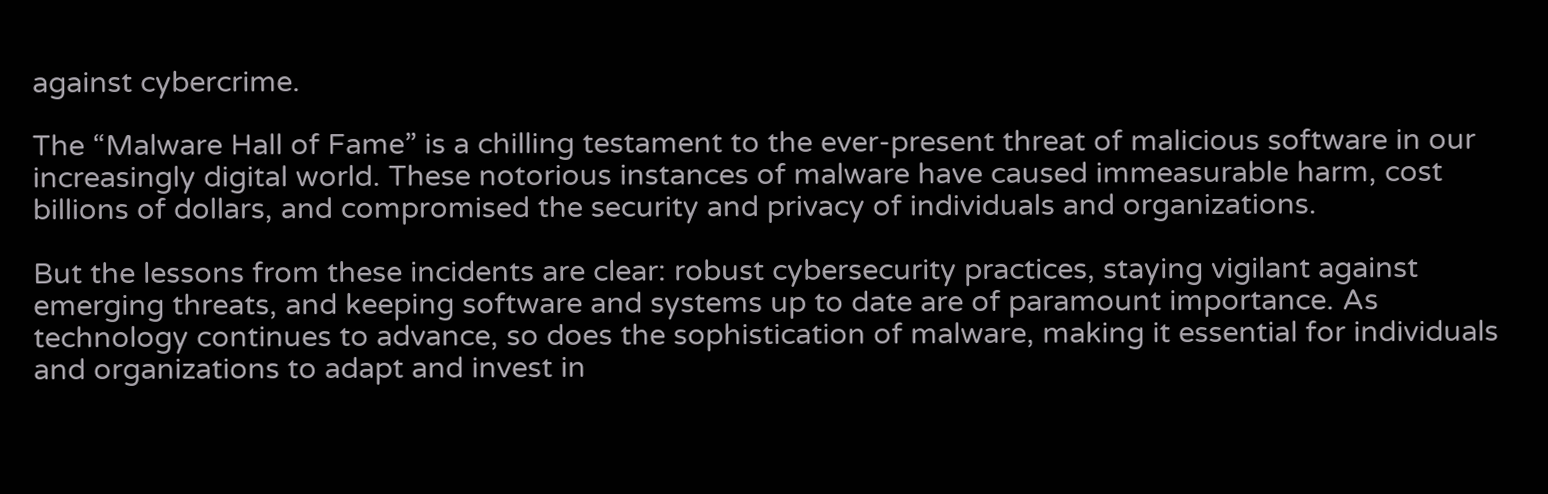against cybercrime.

The “Malware Hall of Fame” is a chilling testament to the ever-present threat of malicious software in our increasingly digital world. These notorious instances of malware have caused immeasurable harm, cost billions of dollars, and compromised the security and privacy of individuals and organizations.

But the lessons from these incidents are clear: robust cybersecurity practices, staying vigilant against emerging threats, and keeping software and systems up to date are of paramount importance. As technology continues to advance, so does the sophistication of malware, making it essential for individuals and organizations to adapt and invest in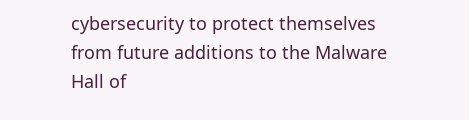cybersecurity to protect themselves from future additions to the Malware Hall of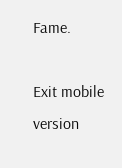Fame.

Exit mobile version